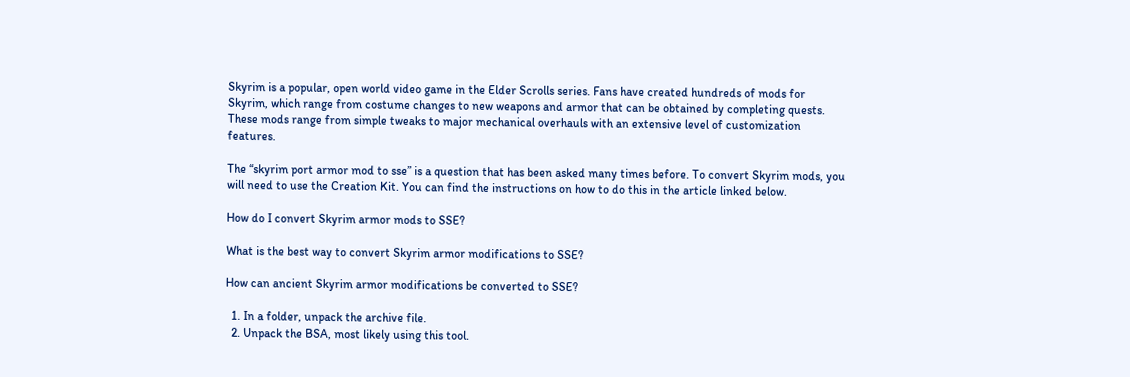Skyrim is a popular, open world video game in the Elder Scrolls series. Fans have created hundreds of mods for Skyrim, which range from costume changes to new weapons and armor that can be obtained by completing quests. These mods range from simple tweaks to major mechanical overhauls with an extensive level of customization features.

The “skyrim port armor mod to sse” is a question that has been asked many times before. To convert Skyrim mods, you will need to use the Creation Kit. You can find the instructions on how to do this in the article linked below.

How do I convert Skyrim armor mods to SSE?

What is the best way to convert Skyrim armor modifications to SSE?

How can ancient Skyrim armor modifications be converted to SSE?

  1. In a folder, unpack the archive file.
  2. Unpack the BSA, most likely using this tool.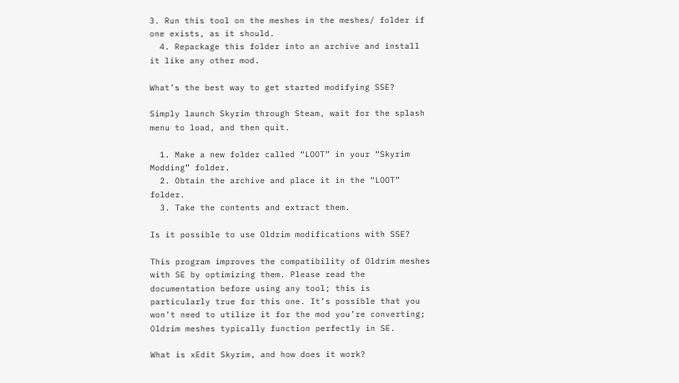3. Run this tool on the meshes in the meshes/ folder if one exists, as it should.
  4. Repackage this folder into an archive and install it like any other mod.

What’s the best way to get started modifying SSE?

Simply launch Skyrim through Steam, wait for the splash menu to load, and then quit.

  1. Make a new folder called “LOOT” in your “Skyrim Modding” folder.
  2. Obtain the archive and place it in the “LOOT” folder.
  3. Take the contents and extract them.

Is it possible to use Oldrim modifications with SSE?

This program improves the compatibility of Oldrim meshes with SE by optimizing them. Please read the documentation before using any tool; this is particularly true for this one. It’s possible that you won’t need to utilize it for the mod you’re converting; Oldrim meshes typically function perfectly in SE.

What is xEdit Skyrim, and how does it work?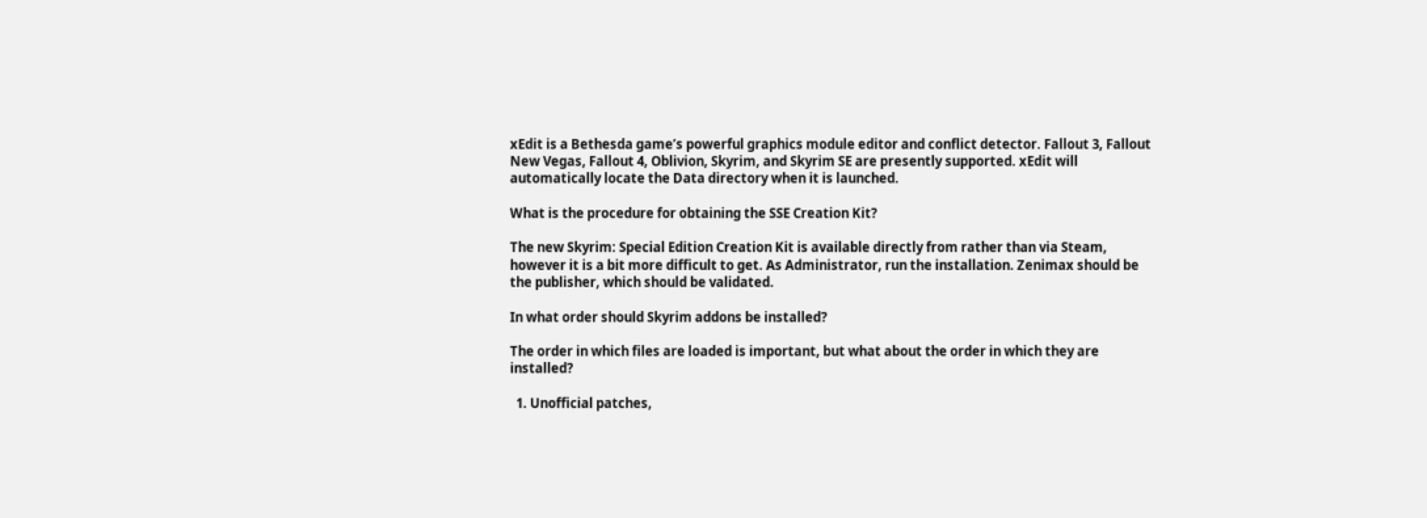xEdit is a Bethesda game’s powerful graphics module editor and conflict detector. Fallout 3, Fallout New Vegas, Fallout 4, Oblivion, Skyrim, and Skyrim SE are presently supported. xEdit will automatically locate the Data directory when it is launched.

What is the procedure for obtaining the SSE Creation Kit?

The new Skyrim: Special Edition Creation Kit is available directly from rather than via Steam, however it is a bit more difficult to get. As Administrator, run the installation. Zenimax should be the publisher, which should be validated.

In what order should Skyrim addons be installed?

The order in which files are loaded is important, but what about the order in which they are installed?

  1. Unofficial patches,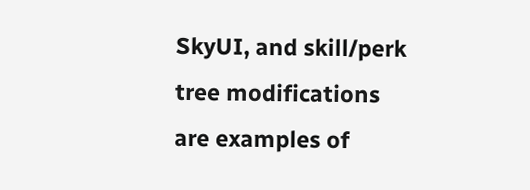SkyUI, and skill/perk tree modifications are examples of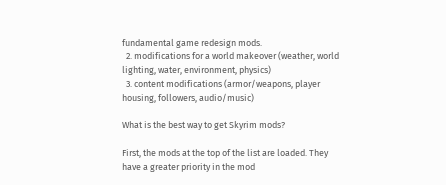fundamental game redesign mods.
  2. modifications for a world makeover (weather, world lighting, water, environment, physics)
  3. content modifications (armor/weapons, player housing, followers, audio/music)

What is the best way to get Skyrim mods?

First, the mods at the top of the list are loaded. They have a greater priority in the mod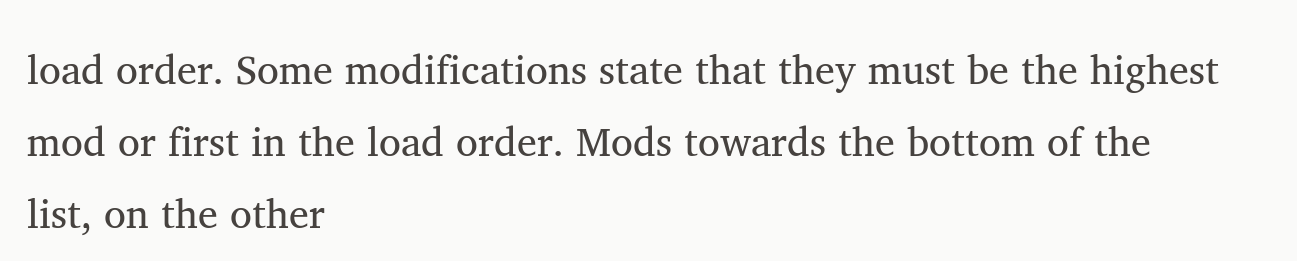load order. Some modifications state that they must be the highest mod or first in the load order. Mods towards the bottom of the list, on the other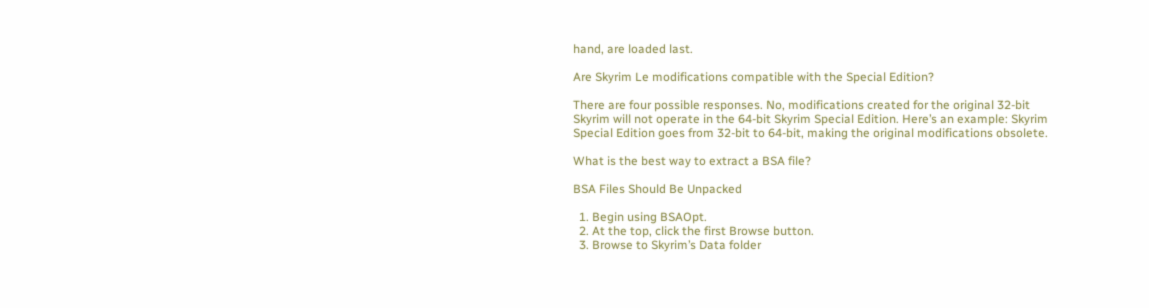hand, are loaded last.

Are Skyrim Le modifications compatible with the Special Edition?

There are four possible responses. No, modifications created for the original 32-bit Skyrim will not operate in the 64-bit Skyrim Special Edition. Here’s an example: Skyrim Special Edition goes from 32-bit to 64-bit, making the original modifications obsolete.

What is the best way to extract a BSA file?

BSA Files Should Be Unpacked

  1. Begin using BSAOpt.
  2. At the top, click the first Browse button.
  3. Browse to Skyrim’s Data folder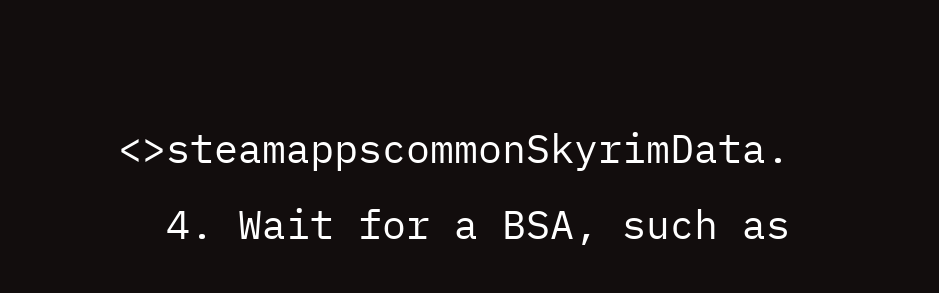<>steamappscommonSkyrimData.
  4. Wait for a BSA, such as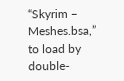“Skyrim – Meshes.bsa,” to load by double-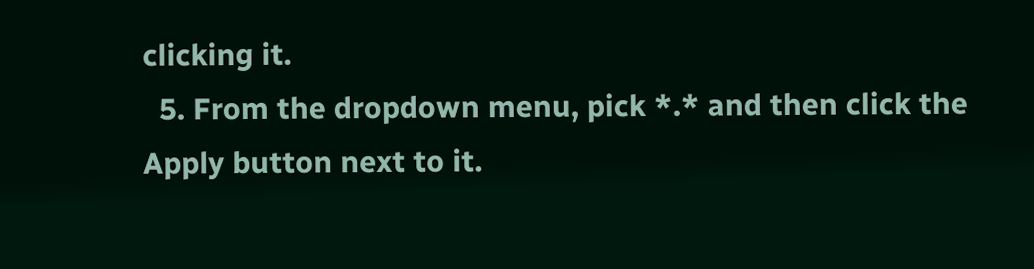clicking it.
  5. From the dropdown menu, pick *.* and then click the Apply button next to it.